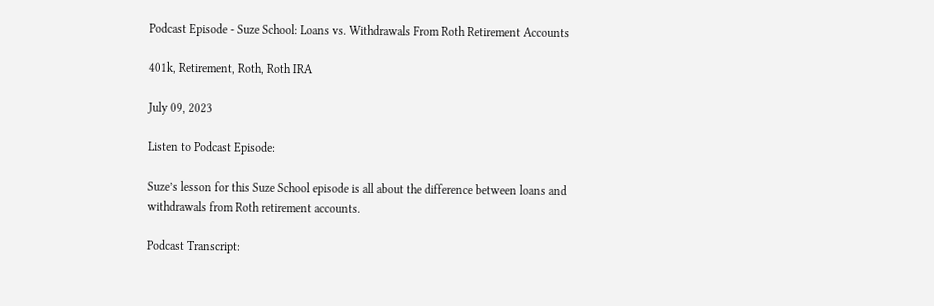Podcast Episode - Suze School: Loans vs. Withdrawals From Roth Retirement Accounts

401k, Retirement, Roth, Roth IRA

July 09, 2023

Listen to Podcast Episode:

Suze’s lesson for this Suze School episode is all about the difference between loans and withdrawals from Roth retirement accounts.

Podcast Transcript: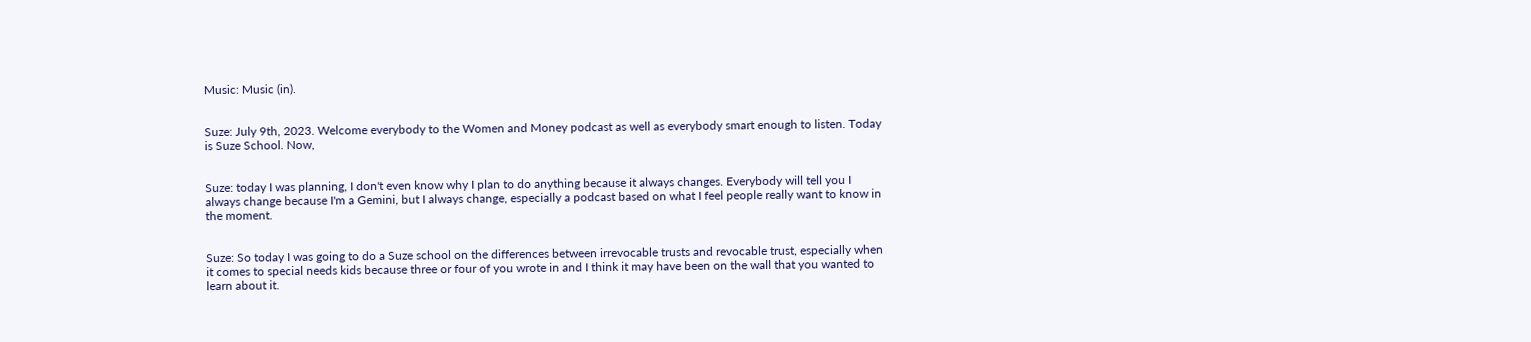Music: Music (in).


Suze: July 9th, 2023. Welcome everybody to the Women and Money podcast as well as everybody smart enough to listen. Today is Suze School. Now,


Suze: today I was planning, I don't even know why I plan to do anything because it always changes. Everybody will tell you I always change because I'm a Gemini, but I always change, especially a podcast based on what I feel people really want to know in the moment.


Suze: So today I was going to do a Suze school on the differences between irrevocable trusts and revocable trust, especially when it comes to special needs kids because three or four of you wrote in and I think it may have been on the wall that you wanted to learn about it.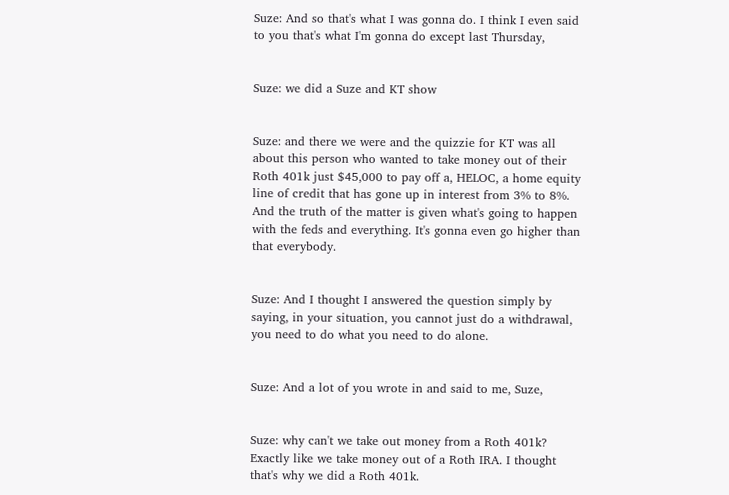Suze: And so that's what I was gonna do. I think I even said to you that's what I'm gonna do except last Thursday,


Suze: we did a Suze and KT show


Suze: and there we were and the quizzie for KT was all about this person who wanted to take money out of their Roth 401k just $45,000 to pay off a, HELOC, a home equity line of credit that has gone up in interest from 3% to 8%. And the truth of the matter is given what's going to happen with the feds and everything. It's gonna even go higher than that everybody.


Suze: And I thought I answered the question simply by saying, in your situation, you cannot just do a withdrawal, you need to do what you need to do alone.


Suze: And a lot of you wrote in and said to me, Suze,


Suze: why can't we take out money from a Roth 401k? Exactly like we take money out of a Roth IRA. I thought that's why we did a Roth 401k.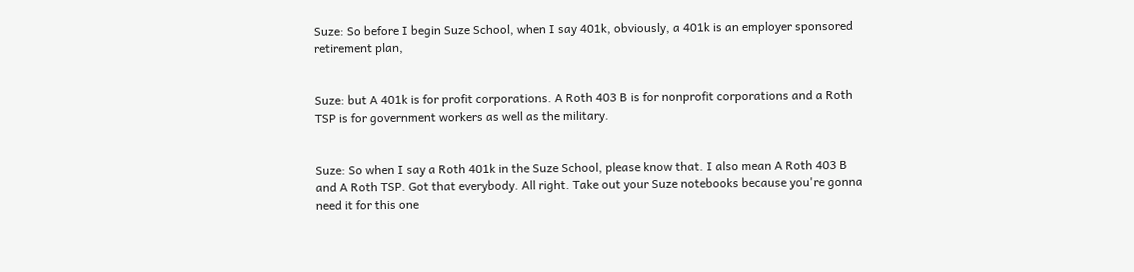Suze: So before I begin Suze School, when I say 401k, obviously, a 401k is an employer sponsored retirement plan,


Suze: but A 401k is for profit corporations. A Roth 403 B is for nonprofit corporations and a Roth TSP is for government workers as well as the military.


Suze: So when I say a Roth 401k in the Suze School, please know that. I also mean A Roth 403 B and A Roth TSP. Got that everybody. All right. Take out your Suze notebooks because you're gonna need it for this one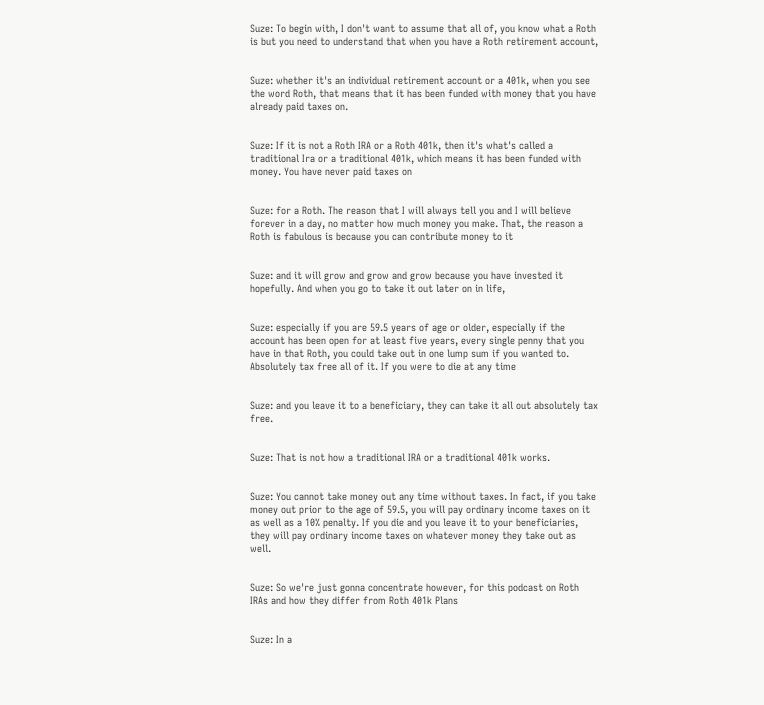Suze: To begin with, I don't want to assume that all of, you know what a Roth is but you need to understand that when you have a Roth retirement account,


Suze: whether it's an individual retirement account or a 401k, when you see the word Roth, that means that it has been funded with money that you have already paid taxes on.


Suze: If it is not a Roth IRA or a Roth 401k, then it's what's called a traditional Ira or a traditional 401k, which means it has been funded with money. You have never paid taxes on


Suze: for a Roth. The reason that I will always tell you and I will believe forever in a day, no matter how much money you make. That, the reason a Roth is fabulous is because you can contribute money to it


Suze: and it will grow and grow and grow because you have invested it hopefully. And when you go to take it out later on in life,


Suze: especially if you are 59.5 years of age or older, especially if the account has been open for at least five years, every single penny that you have in that Roth, you could take out in one lump sum if you wanted to. Absolutely tax free all of it. If you were to die at any time


Suze: and you leave it to a beneficiary, they can take it all out absolutely tax free.


Suze: That is not how a traditional IRA or a traditional 401k works.


Suze: You cannot take money out any time without taxes. In fact, if you take money out prior to the age of 59.5, you will pay ordinary income taxes on it as well as a 10% penalty. If you die and you leave it to your beneficiaries, they will pay ordinary income taxes on whatever money they take out as well.


Suze: So we're just gonna concentrate however, for this podcast on Roth IRAs and how they differ from Roth 401k Plans


Suze: In a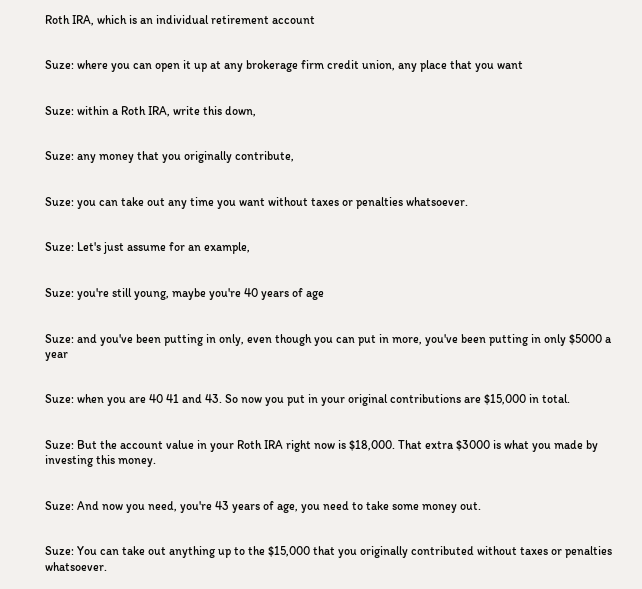Roth IRA, which is an individual retirement account


Suze: where you can open it up at any brokerage firm credit union, any place that you want


Suze: within a Roth IRA, write this down,


Suze: any money that you originally contribute,


Suze: you can take out any time you want without taxes or penalties whatsoever.


Suze: Let's just assume for an example,


Suze: you're still young, maybe you're 40 years of age


Suze: and you've been putting in only, even though you can put in more, you've been putting in only $5000 a year


Suze: when you are 40 41 and 43. So now you put in your original contributions are $15,000 in total.


Suze: But the account value in your Roth IRA right now is $18,000. That extra $3000 is what you made by investing this money.


Suze: And now you need, you're 43 years of age, you need to take some money out.


Suze: You can take out anything up to the $15,000 that you originally contributed without taxes or penalties whatsoever.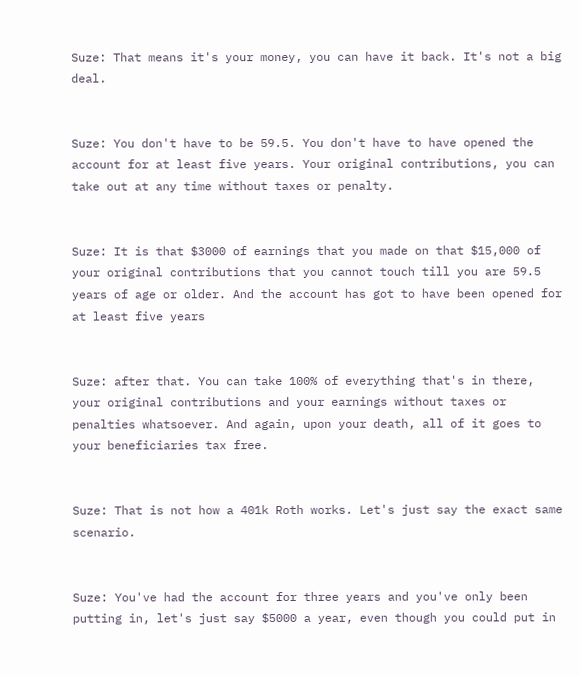Suze: That means it's your money, you can have it back. It's not a big deal.


Suze: You don't have to be 59.5. You don't have to have opened the account for at least five years. Your original contributions, you can take out at any time without taxes or penalty.


Suze: It is that $3000 of earnings that you made on that $15,000 of your original contributions that you cannot touch till you are 59.5 years of age or older. And the account has got to have been opened for at least five years


Suze: after that. You can take 100% of everything that's in there, your original contributions and your earnings without taxes or penalties whatsoever. And again, upon your death, all of it goes to your beneficiaries tax free.


Suze: That is not how a 401k Roth works. Let's just say the exact same scenario.


Suze: You've had the account for three years and you've only been putting in, let's just say $5000 a year, even though you could put in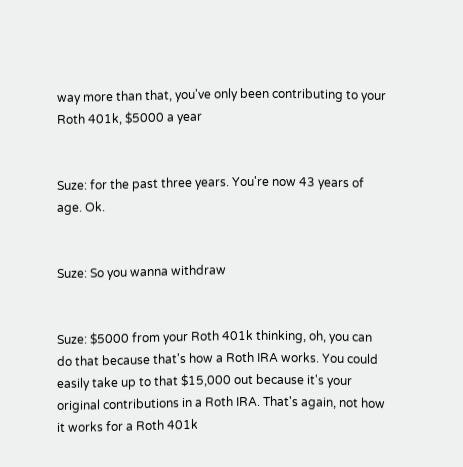way more than that, you've only been contributing to your Roth 401k, $5000 a year


Suze: for the past three years. You're now 43 years of age. Ok.


Suze: So you wanna withdraw


Suze: $5000 from your Roth 401k thinking, oh, you can do that because that's how a Roth IRA works. You could easily take up to that $15,000 out because it's your original contributions in a Roth IRA. That's again, not how it works for a Roth 401k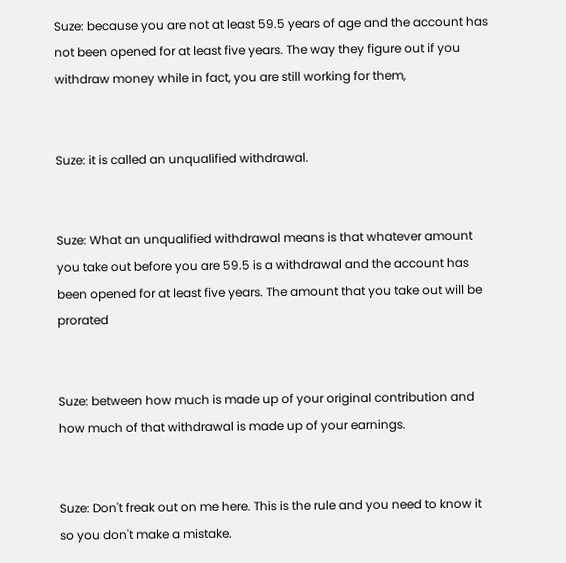Suze: because you are not at least 59.5 years of age and the account has not been opened for at least five years. The way they figure out if you withdraw money while in fact, you are still working for them,


Suze: it is called an unqualified withdrawal.


Suze: What an unqualified withdrawal means is that whatever amount you take out before you are 59.5 is a withdrawal and the account has been opened for at least five years. The amount that you take out will be prorated


Suze: between how much is made up of your original contribution and how much of that withdrawal is made up of your earnings.


Suze: Don't freak out on me here. This is the rule and you need to know it so you don't make a mistake.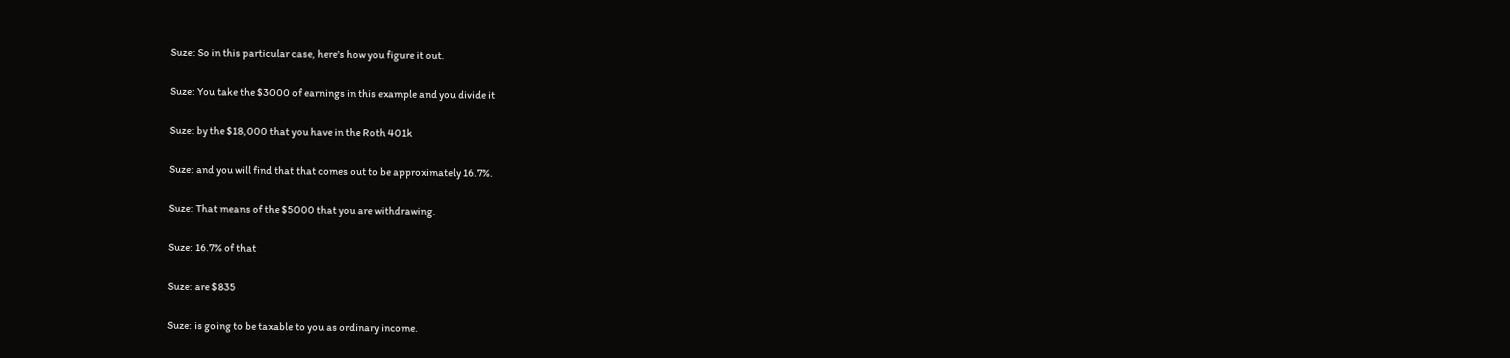Suze: So in this particular case, here's how you figure it out.


Suze: You take the $3000 of earnings in this example and you divide it


Suze: by the $18,000 that you have in the Roth 401k


Suze: and you will find that that comes out to be approximately 16.7%.


Suze: That means of the $5000 that you are withdrawing.


Suze: 16.7% of that


Suze: are $835


Suze: is going to be taxable to you as ordinary income.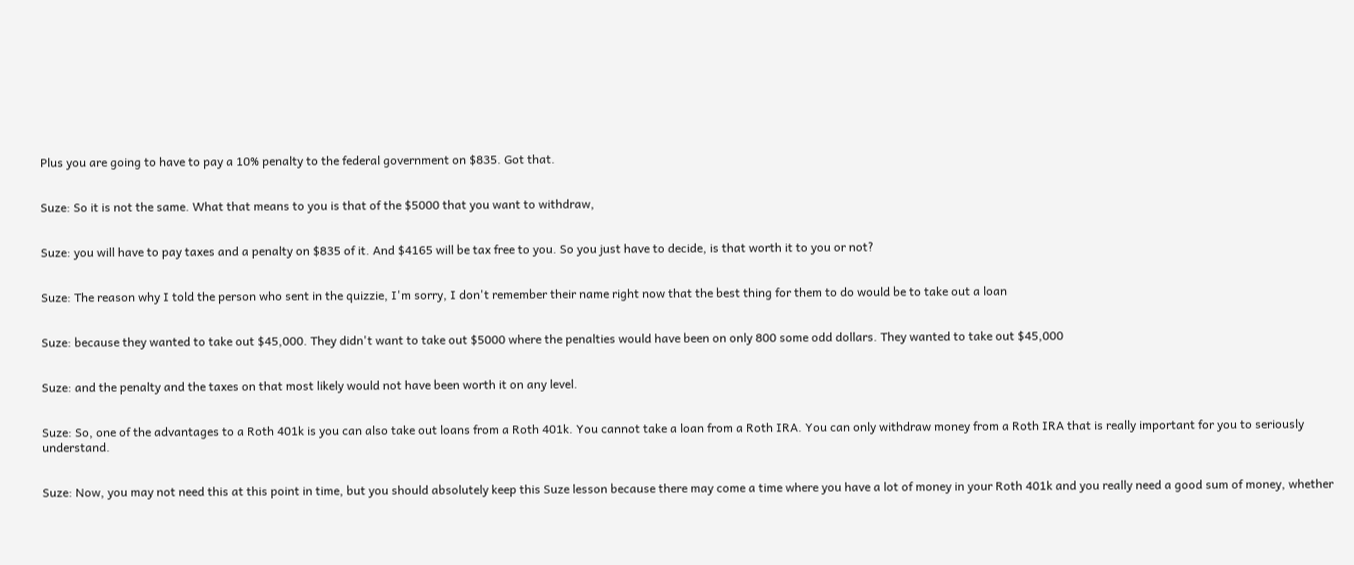Plus you are going to have to pay a 10% penalty to the federal government on $835. Got that.


Suze: So it is not the same. What that means to you is that of the $5000 that you want to withdraw,


Suze: you will have to pay taxes and a penalty on $835 of it. And $4165 will be tax free to you. So you just have to decide, is that worth it to you or not?


Suze: The reason why I told the person who sent in the quizzie, I'm sorry, I don't remember their name right now that the best thing for them to do would be to take out a loan


Suze: because they wanted to take out $45,000. They didn't want to take out $5000 where the penalties would have been on only 800 some odd dollars. They wanted to take out $45,000


Suze: and the penalty and the taxes on that most likely would not have been worth it on any level.


Suze: So, one of the advantages to a Roth 401k is you can also take out loans from a Roth 401k. You cannot take a loan from a Roth IRA. You can only withdraw money from a Roth IRA that is really important for you to seriously understand.


Suze: Now, you may not need this at this point in time, but you should absolutely keep this Suze lesson because there may come a time where you have a lot of money in your Roth 401k and you really need a good sum of money, whether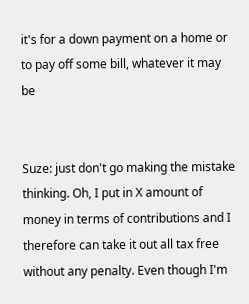it's for a down payment on a home or to pay off some bill, whatever it may be


Suze: just don't go making the mistake thinking. Oh, I put in X amount of money in terms of contributions and I therefore can take it out all tax free without any penalty. Even though I'm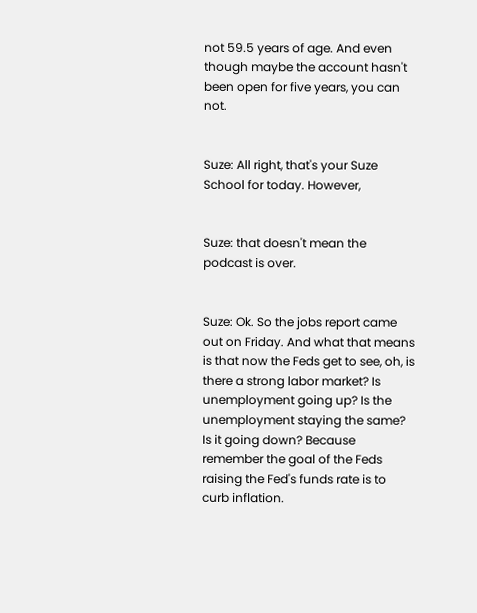not 59.5 years of age. And even though maybe the account hasn't been open for five years, you can not.


Suze: All right, that's your Suze School for today. However,


Suze: that doesn't mean the podcast is over.


Suze: Ok. So the jobs report came out on Friday. And what that means is that now the Feds get to see, oh, is there a strong labor market? Is unemployment going up? Is the unemployment staying the same? Is it going down? Because remember the goal of the Feds raising the Fed's funds rate is to curb inflation.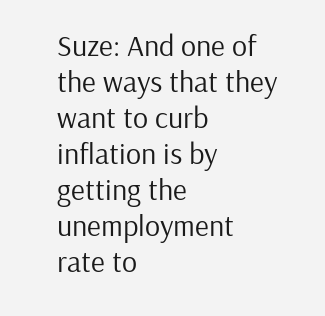Suze: And one of the ways that they want to curb inflation is by getting the unemployment rate to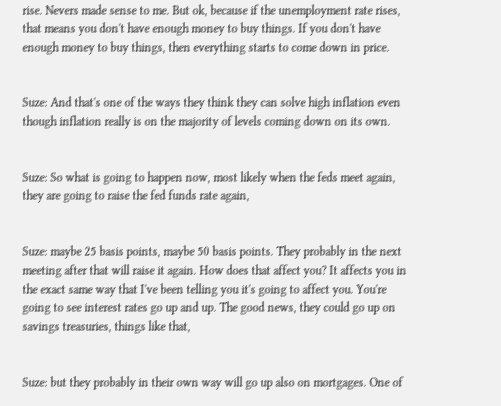rise. Nevers made sense to me. But ok, because if the unemployment rate rises, that means you don't have enough money to buy things. If you don't have enough money to buy things, then everything starts to come down in price.


Suze: And that's one of the ways they think they can solve high inflation even though inflation really is on the majority of levels coming down on its own.


Suze: So what is going to happen now, most likely when the feds meet again, they are going to raise the fed funds rate again,


Suze: maybe 25 basis points, maybe 50 basis points. They probably in the next meeting after that will raise it again. How does that affect you? It affects you in the exact same way that I've been telling you it's going to affect you. You're going to see interest rates go up and up. The good news, they could go up on savings treasuries, things like that,


Suze: but they probably in their own way will go up also on mortgages. One of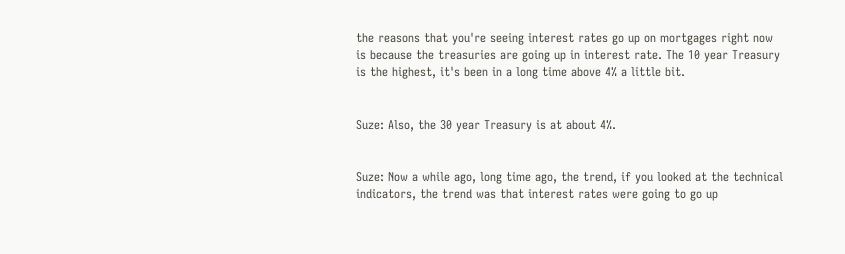the reasons that you're seeing interest rates go up on mortgages right now is because the treasuries are going up in interest rate. The 10 year Treasury is the highest, it's been in a long time above 4% a little bit.


Suze: Also, the 30 year Treasury is at about 4%.


Suze: Now a while ago, long time ago, the trend, if you looked at the technical indicators, the trend was that interest rates were going to go up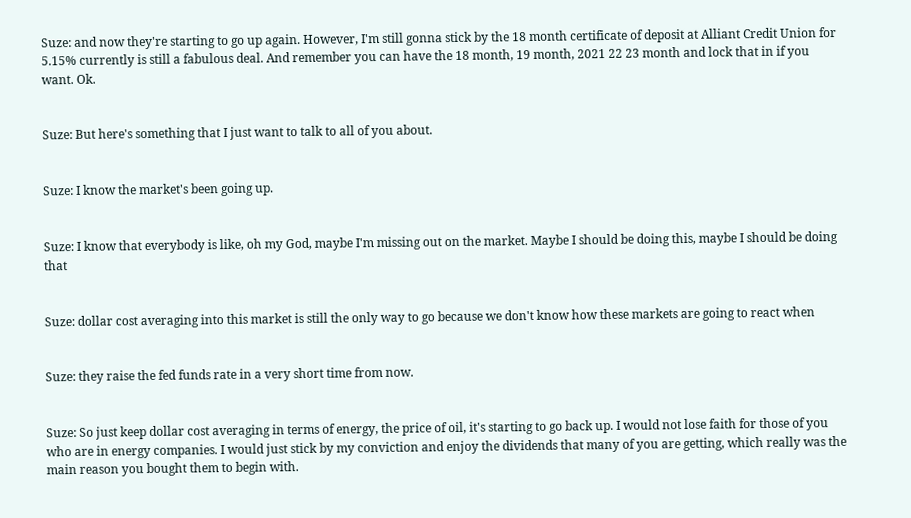Suze: and now they're starting to go up again. However, I'm still gonna stick by the 18 month certificate of deposit at Alliant Credit Union for 5.15% currently is still a fabulous deal. And remember you can have the 18 month, 19 month, 2021 22 23 month and lock that in if you want. Ok.


Suze: But here's something that I just want to talk to all of you about.


Suze: I know the market's been going up.


Suze: I know that everybody is like, oh my God, maybe I'm missing out on the market. Maybe I should be doing this, maybe I should be doing that


Suze: dollar cost averaging into this market is still the only way to go because we don't know how these markets are going to react when


Suze: they raise the fed funds rate in a very short time from now.


Suze: So just keep dollar cost averaging in terms of energy, the price of oil, it's starting to go back up. I would not lose faith for those of you who are in energy companies. I would just stick by my conviction and enjoy the dividends that many of you are getting, which really was the main reason you bought them to begin with.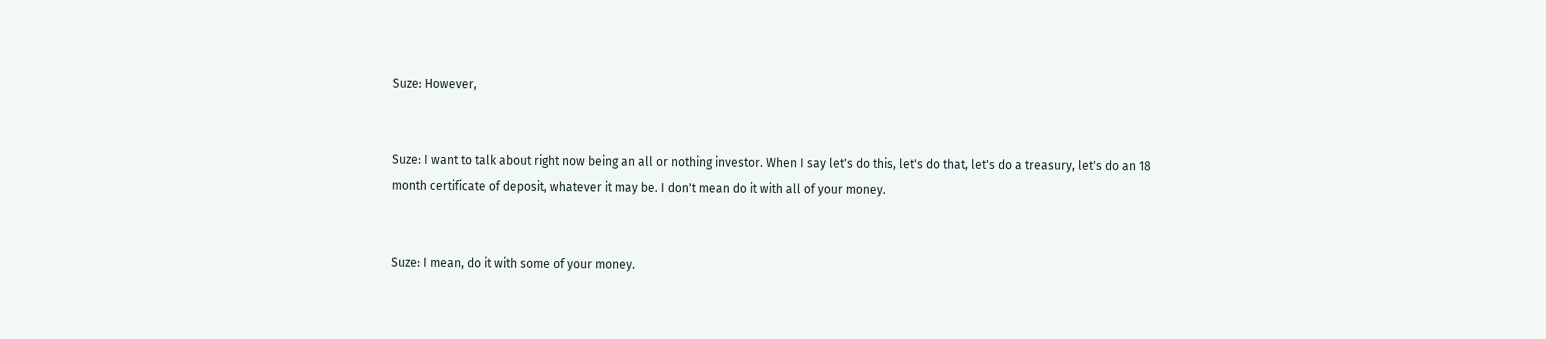Suze: However,


Suze: I want to talk about right now being an all or nothing investor. When I say let's do this, let's do that, let's do a treasury, let's do an 18 month certificate of deposit, whatever it may be. I don't mean do it with all of your money.


Suze: I mean, do it with some of your money.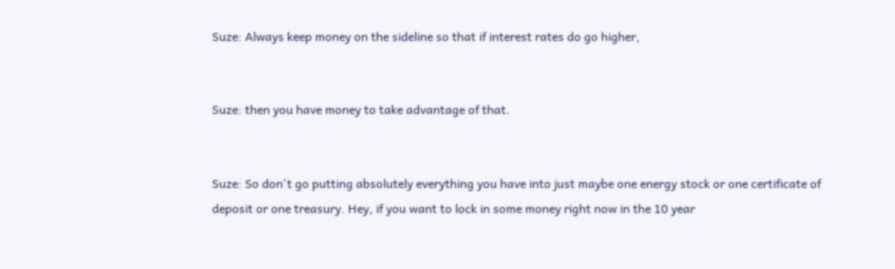Suze: Always keep money on the sideline so that if interest rates do go higher,


Suze: then you have money to take advantage of that.


Suze: So don't go putting absolutely everything you have into just maybe one energy stock or one certificate of deposit or one treasury. Hey, if you want to lock in some money right now in the 10 year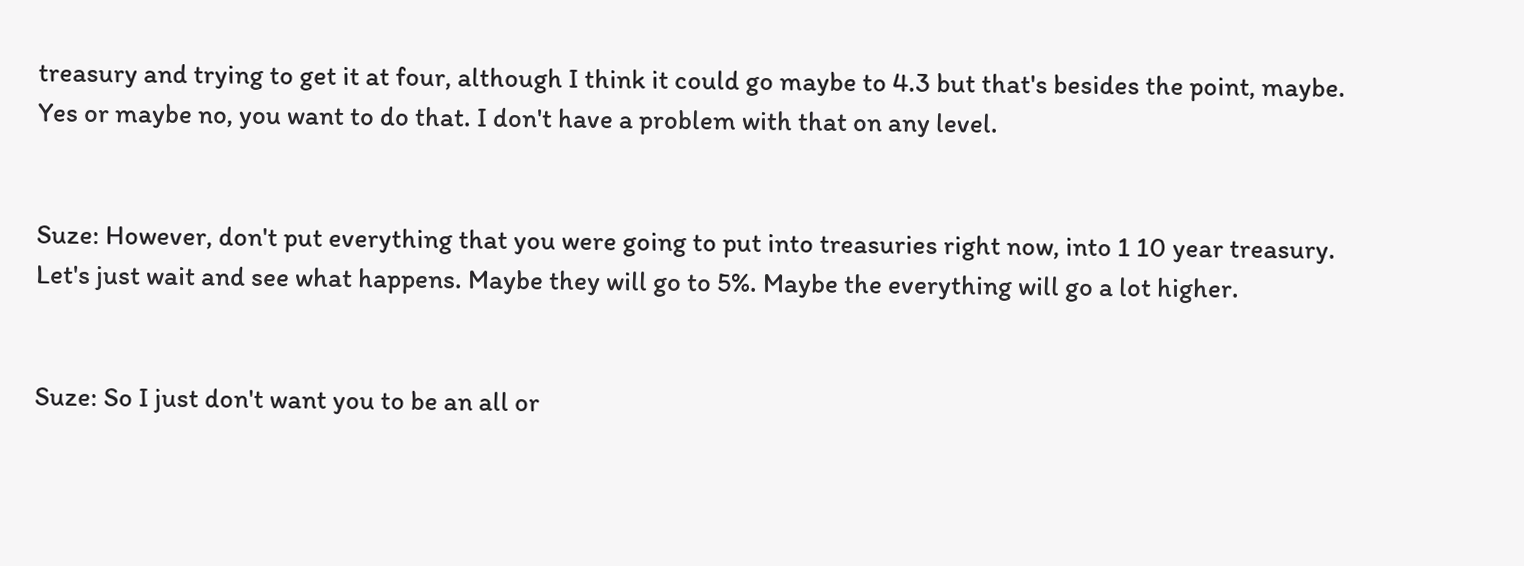treasury and trying to get it at four, although I think it could go maybe to 4.3 but that's besides the point, maybe. Yes or maybe no, you want to do that. I don't have a problem with that on any level.


Suze: However, don't put everything that you were going to put into treasuries right now, into 1 10 year treasury. Let's just wait and see what happens. Maybe they will go to 5%. Maybe the everything will go a lot higher.


Suze: So I just don't want you to be an all or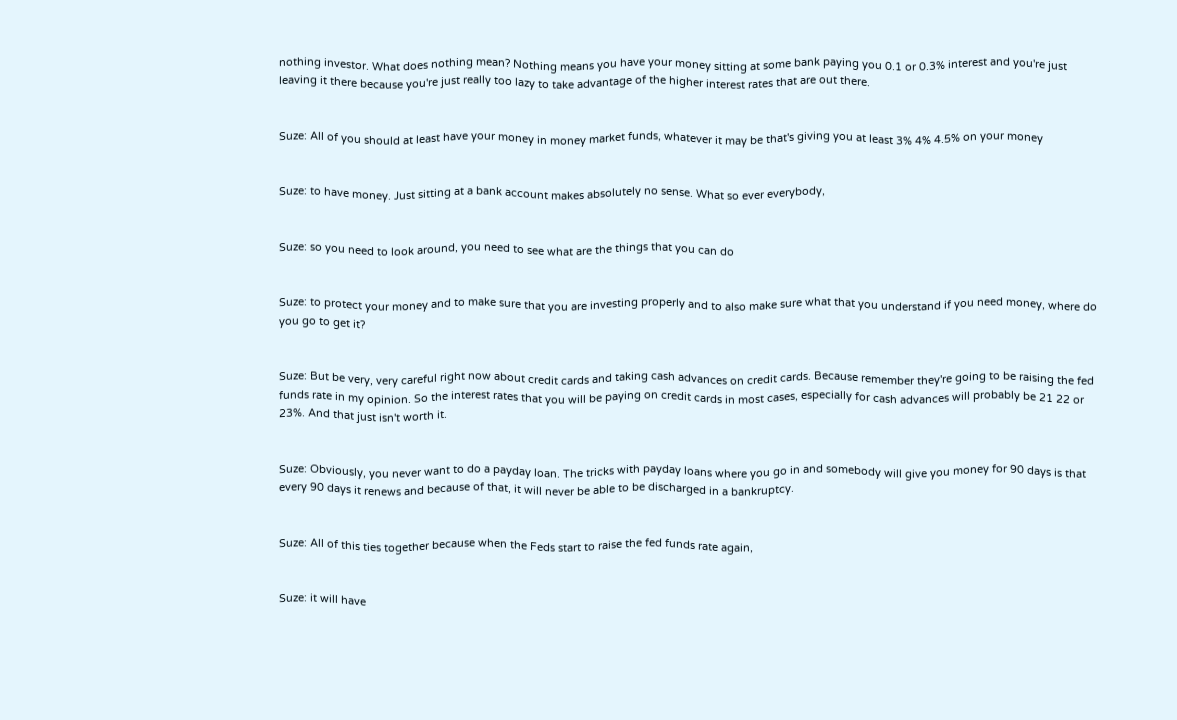nothing investor. What does nothing mean? Nothing means you have your money sitting at some bank paying you 0.1 or 0.3% interest and you're just leaving it there because you're just really too lazy to take advantage of the higher interest rates that are out there.


Suze: All of you should at least have your money in money market funds, whatever it may be that's giving you at least 3% 4% 4.5% on your money


Suze: to have money. Just sitting at a bank account makes absolutely no sense. What so ever everybody,


Suze: so you need to look around, you need to see what are the things that you can do


Suze: to protect your money and to make sure that you are investing properly and to also make sure what that you understand if you need money, where do you go to get it?


Suze: But be very, very careful right now about credit cards and taking cash advances on credit cards. Because remember they're going to be raising the fed funds rate in my opinion. So the interest rates that you will be paying on credit cards in most cases, especially for cash advances will probably be 21 22 or 23%. And that just isn't worth it.


Suze: Obviously, you never want to do a payday loan. The tricks with payday loans where you go in and somebody will give you money for 90 days is that every 90 days it renews and because of that, it will never be able to be discharged in a bankruptcy.


Suze: All of this ties together because when the Feds start to raise the fed funds rate again,


Suze: it will have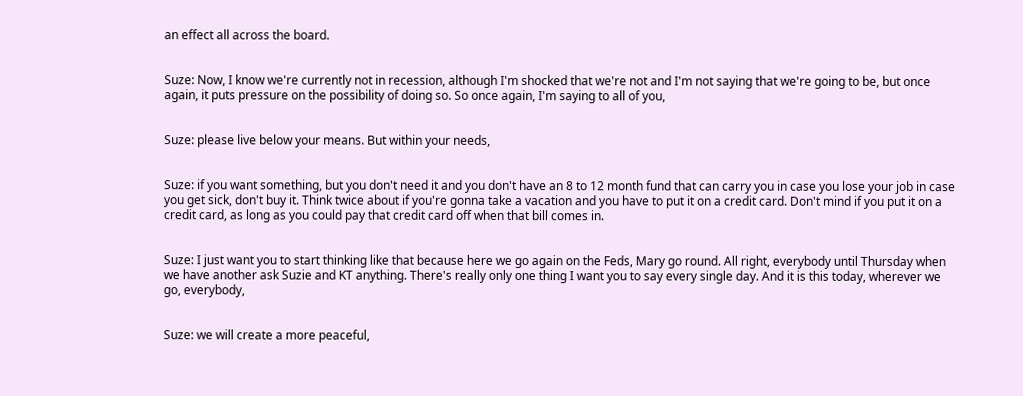an effect all across the board.


Suze: Now, I know we're currently not in recession, although I'm shocked that we're not and I'm not saying that we're going to be, but once again, it puts pressure on the possibility of doing so. So once again, I'm saying to all of you,


Suze: please live below your means. But within your needs,


Suze: if you want something, but you don't need it and you don't have an 8 to 12 month fund that can carry you in case you lose your job in case you get sick, don't buy it. Think twice about if you're gonna take a vacation and you have to put it on a credit card. Don't mind if you put it on a credit card, as long as you could pay that credit card off when that bill comes in.


Suze: I just want you to start thinking like that because here we go again on the Feds, Mary go round. All right, everybody until Thursday when we have another ask Suzie and KT anything. There's really only one thing I want you to say every single day. And it is this today, wherever we go, everybody,


Suze: we will create a more peaceful,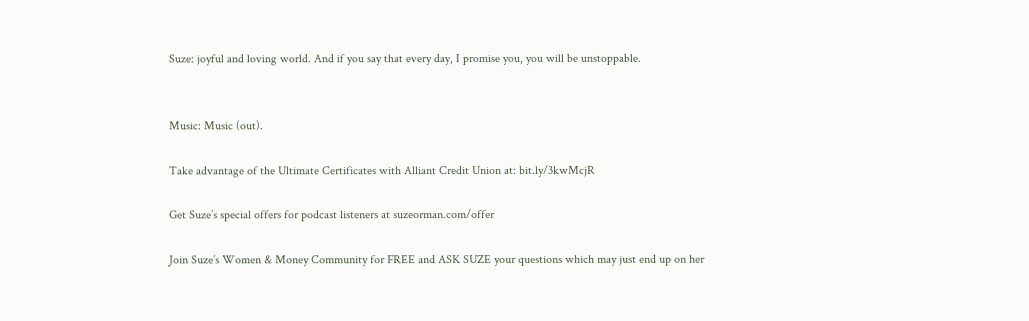Suze: joyful and loving world. And if you say that every day, I promise you, you will be unstoppable.


Music: Music (out).

Take advantage of the Ultimate Certificates with Alliant Credit Union at: bit.ly/3kwMcjR

Get Suze’s special offers for podcast listeners at suzeorman.com/offer

Join Suze’s Women & Money Community for FREE and ASK SUZE your questions which may just end up on her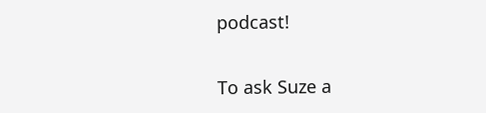podcast!

To ask Suze a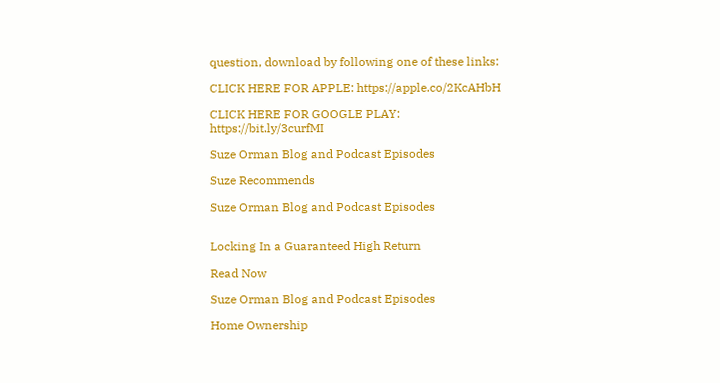question, download by following one of these links:

CLICK HERE FOR APPLE: https://apple.co/2KcAHbH

CLICK HERE FOR GOOGLE PLAY: https://bit.ly/3curfMI

Suze Orman Blog and Podcast Episodes

Suze Recommends

Suze Orman Blog and Podcast Episodes


Locking In a Guaranteed High Return

Read Now

Suze Orman Blog and Podcast Episodes

Home Ownership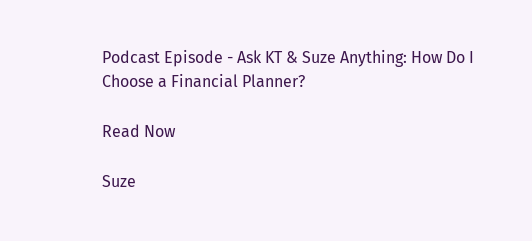Podcast Episode - Ask KT & Suze Anything: How Do I Choose a Financial Planner?

Read Now

Suze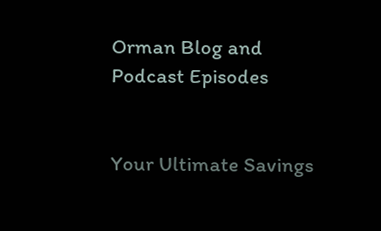Orman Blog and Podcast Episodes


Your Ultimate Savings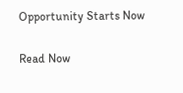Opportunity Starts Now

Read Now